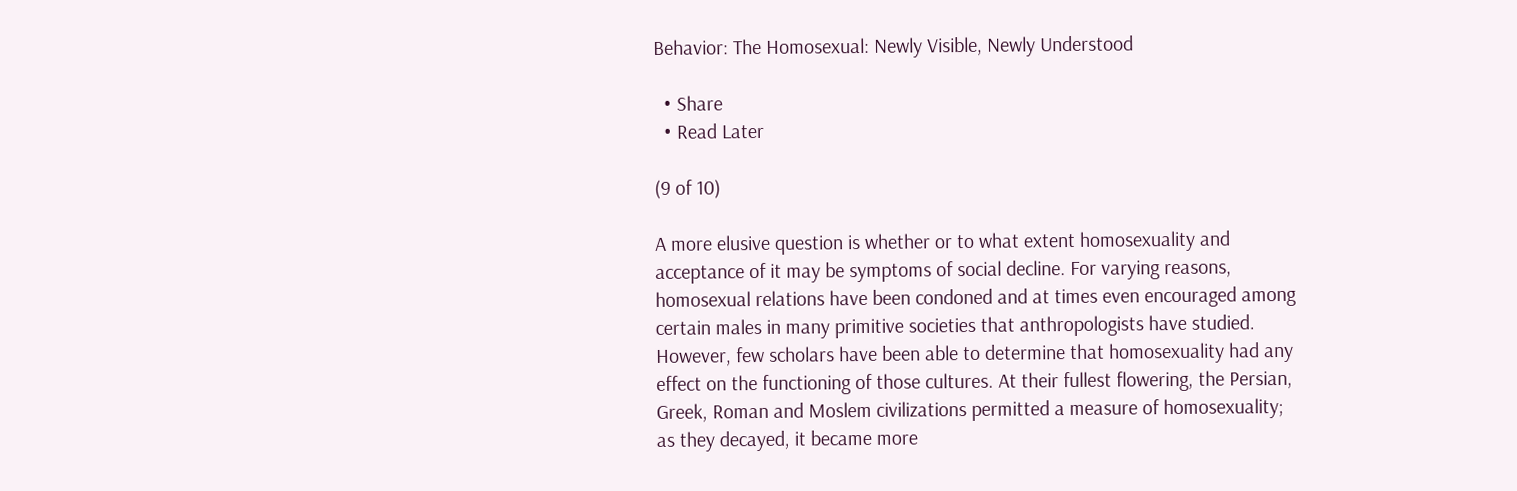Behavior: The Homosexual: Newly Visible, Newly Understood

  • Share
  • Read Later

(9 of 10)

A more elusive question is whether or to what extent homosexuality and acceptance of it may be symptoms of social decline. For varying reasons, homosexual relations have been condoned and at times even encouraged among certain males in many primitive societies that anthropologists have studied. However, few scholars have been able to determine that homosexuality had any effect on the functioning of those cultures. At their fullest flowering, the Persian, Greek, Roman and Moslem civilizations permitted a measure of homosexuality; as they decayed, it became more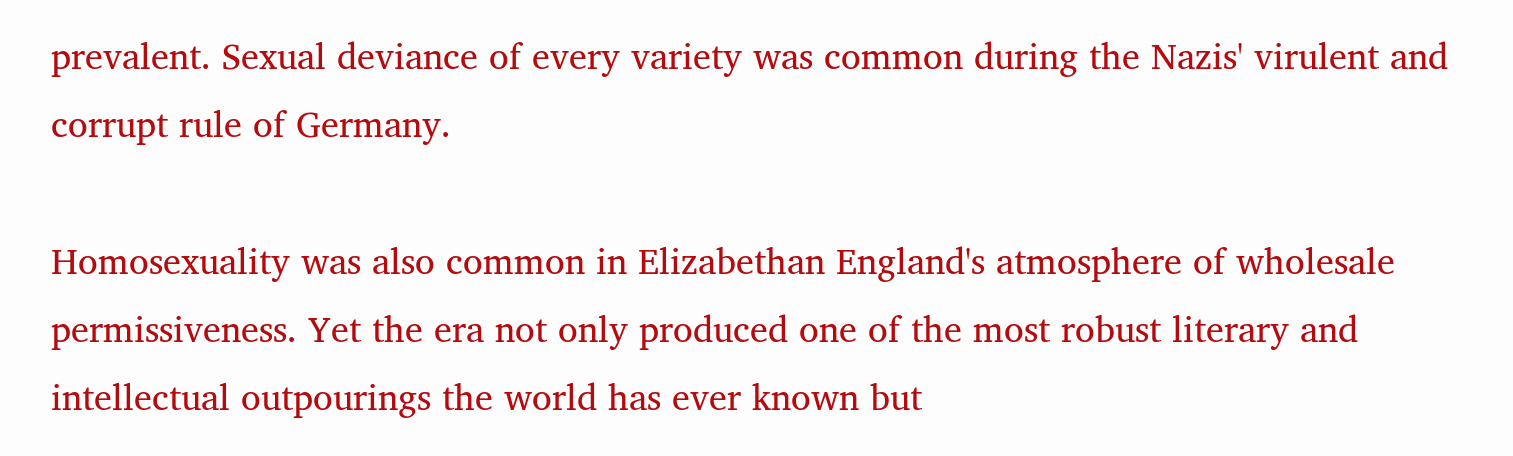prevalent. Sexual deviance of every variety was common during the Nazis' virulent and corrupt rule of Germany.

Homosexuality was also common in Elizabethan England's atmosphere of wholesale permissiveness. Yet the era not only produced one of the most robust literary and intellectual outpourings the world has ever known but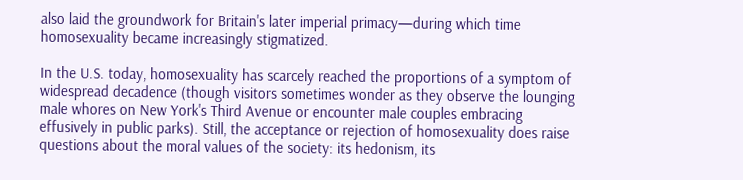also laid the groundwork for Britain's later imperial primacy—during which time homosexuality became increasingly stigmatized.

In the U.S. today, homosexuality has scarcely reached the proportions of a symptom of widespread decadence (though visitors sometimes wonder as they observe the lounging male whores on New York's Third Avenue or encounter male couples embracing effusively in public parks). Still, the acceptance or rejection of homosexuality does raise questions about the moral values of the society: its hedonism, its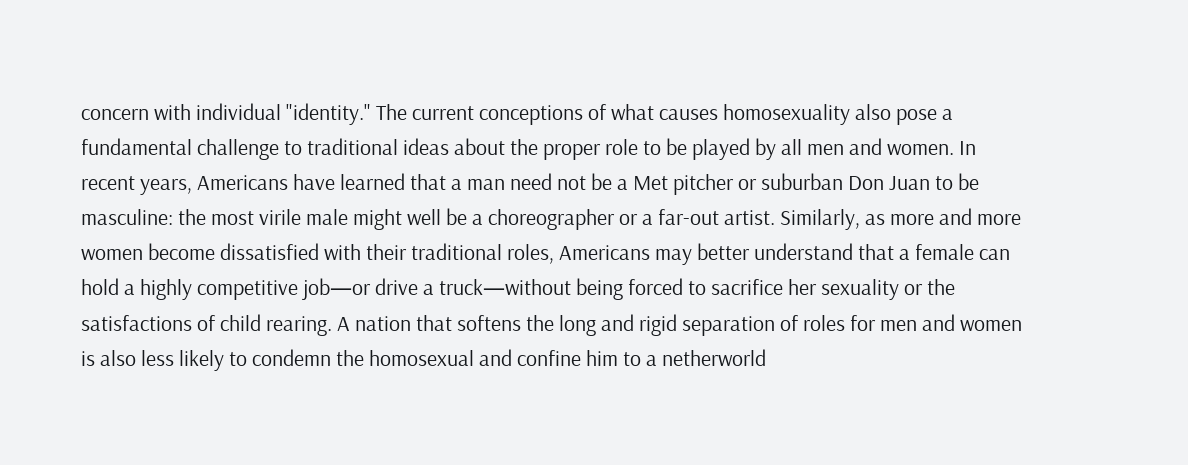concern with individual "identity." The current conceptions of what causes homosexuality also pose a fundamental challenge to traditional ideas about the proper role to be played by all men and women. In recent years, Americans have learned that a man need not be a Met pitcher or suburban Don Juan to be masculine: the most virile male might well be a choreographer or a far-out artist. Similarly, as more and more women become dissatisfied with their traditional roles, Americans may better understand that a female can hold a highly competitive job—or drive a truck—without being forced to sacrifice her sexuality or the satisfactions of child rearing. A nation that softens the long and rigid separation of roles for men and women is also less likely to condemn the homosexual and confine him to a netherworld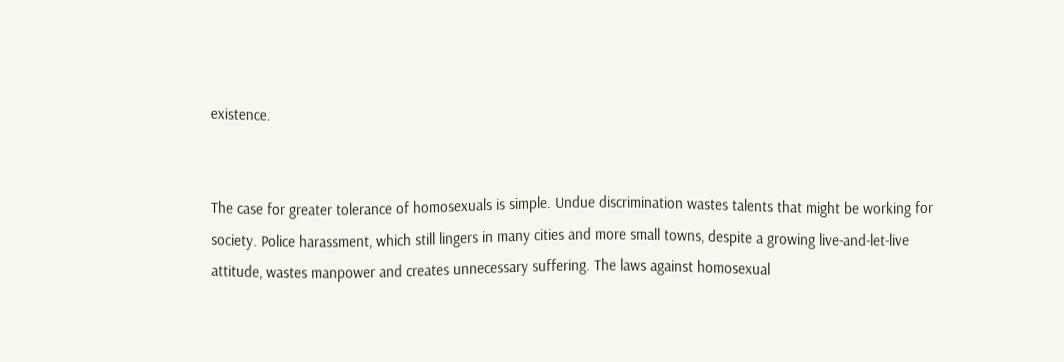existence.


The case for greater tolerance of homosexuals is simple. Undue discrimination wastes talents that might be working for society. Police harassment, which still lingers in many cities and more small towns, despite a growing live-and-let-live attitude, wastes manpower and creates unnecessary suffering. The laws against homosexual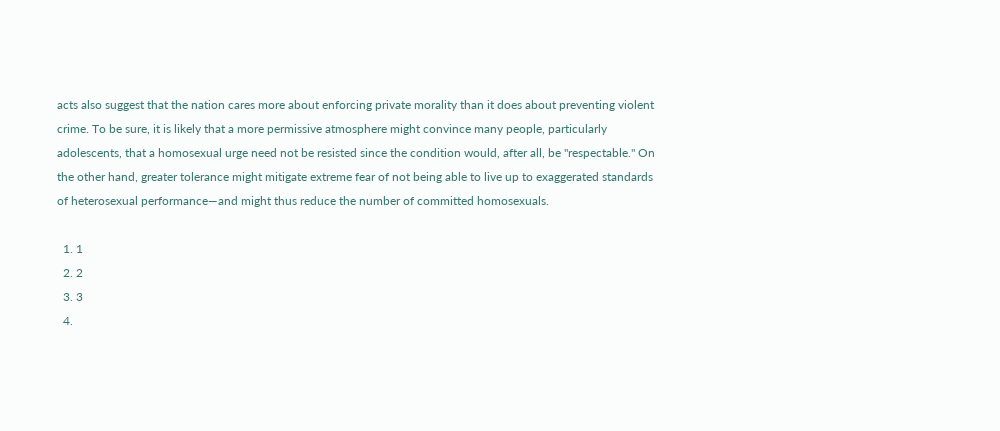acts also suggest that the nation cares more about enforcing private morality than it does about preventing violent crime. To be sure, it is likely that a more permissive atmosphere might convince many people, particularly adolescents, that a homosexual urge need not be resisted since the condition would, after all, be "respectable." On the other hand, greater tolerance might mitigate extreme fear of not being able to live up to exaggerated standards of heterosexual performance—and might thus reduce the number of committed homosexuals.

  1. 1
  2. 2
  3. 3
  4.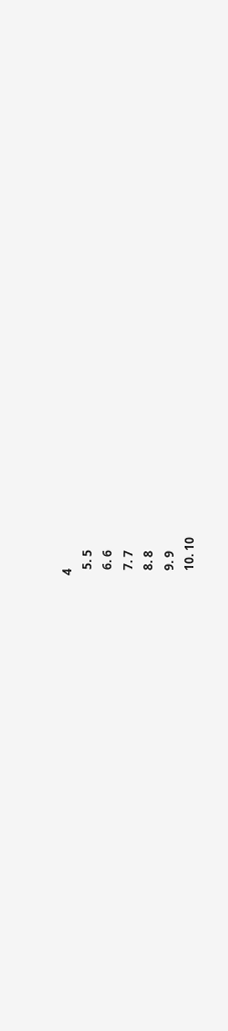4
  5. 5
  6. 6
  7. 7
  8. 8
  9. 9
  10. 10